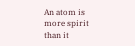An atom is more spirit than it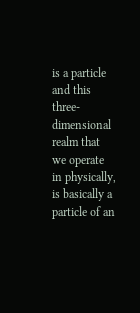is a particle and this three-dimensional realm that we operate in physically, is basically a particle of an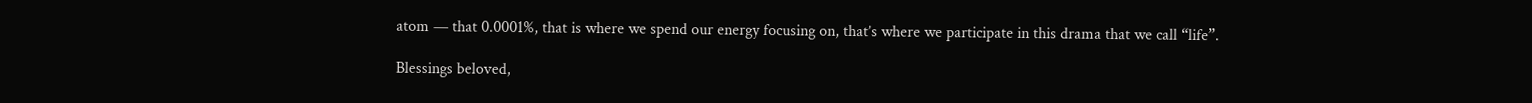atom — that 0.0001%, that is where we spend our energy focusing on, that’s where we participate in this drama that we call “life”.

Blessings beloved,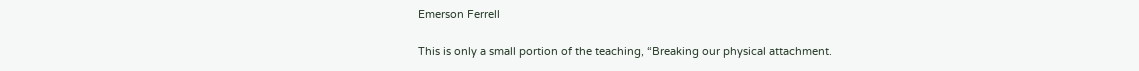Emerson Ferrell

This is only a small portion of the teaching, “Breaking our physical attachment.